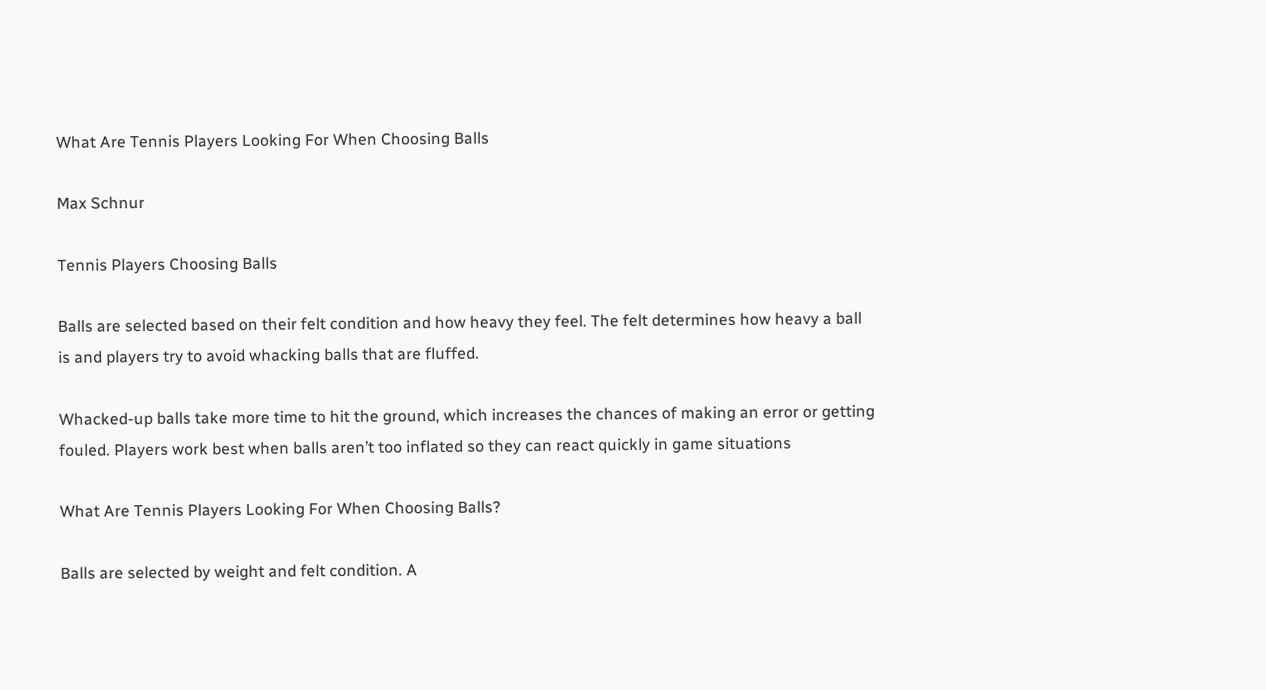What Are Tennis Players Looking For When Choosing Balls

Max Schnur

Tennis Players Choosing Balls

Balls are selected based on their felt condition and how heavy they feel. The felt determines how heavy a ball is and players try to avoid whacking balls that are fluffed.

Whacked-up balls take more time to hit the ground, which increases the chances of making an error or getting fouled. Players work best when balls aren’t too inflated so they can react quickly in game situations

What Are Tennis Players Looking For When Choosing Balls?

Balls are selected by weight and felt condition. A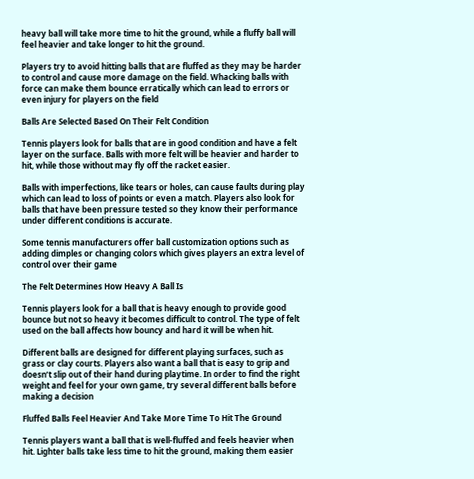heavy ball will take more time to hit the ground, while a fluffy ball will feel heavier and take longer to hit the ground.

Players try to avoid hitting balls that are fluffed as they may be harder to control and cause more damage on the field. Whacking balls with force can make them bounce erratically which can lead to errors or even injury for players on the field

Balls Are Selected Based On Their Felt Condition

Tennis players look for balls that are in good condition and have a felt layer on the surface. Balls with more felt will be heavier and harder to hit, while those without may fly off the racket easier.

Balls with imperfections, like tears or holes, can cause faults during play which can lead to loss of points or even a match. Players also look for balls that have been pressure tested so they know their performance under different conditions is accurate.

Some tennis manufacturers offer ball customization options such as adding dimples or changing colors which gives players an extra level of control over their game

The Felt Determines How Heavy A Ball Is

Tennis players look for a ball that is heavy enough to provide good bounce but not so heavy it becomes difficult to control. The type of felt used on the ball affects how bouncy and hard it will be when hit.

Different balls are designed for different playing surfaces, such as grass or clay courts. Players also want a ball that is easy to grip and doesn’t slip out of their hand during playtime. In order to find the right weight and feel for your own game, try several different balls before making a decision

Fluffed Balls Feel Heavier And Take More Time To Hit The Ground

Tennis players want a ball that is well-fluffed and feels heavier when hit. Lighter balls take less time to hit the ground, making them easier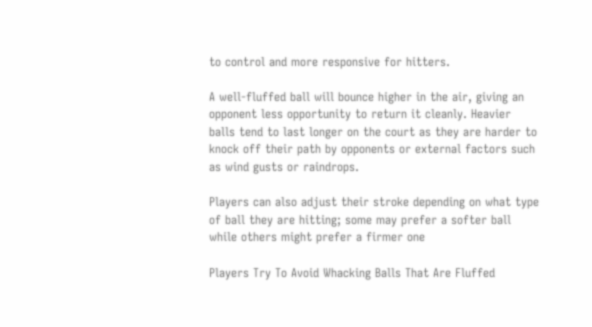to control and more responsive for hitters.

A well-fluffed ball will bounce higher in the air, giving an opponent less opportunity to return it cleanly. Heavier balls tend to last longer on the court as they are harder to knock off their path by opponents or external factors such as wind gusts or raindrops.

Players can also adjust their stroke depending on what type of ball they are hitting; some may prefer a softer ball while others might prefer a firmer one

Players Try To Avoid Whacking Balls That Are Fluffed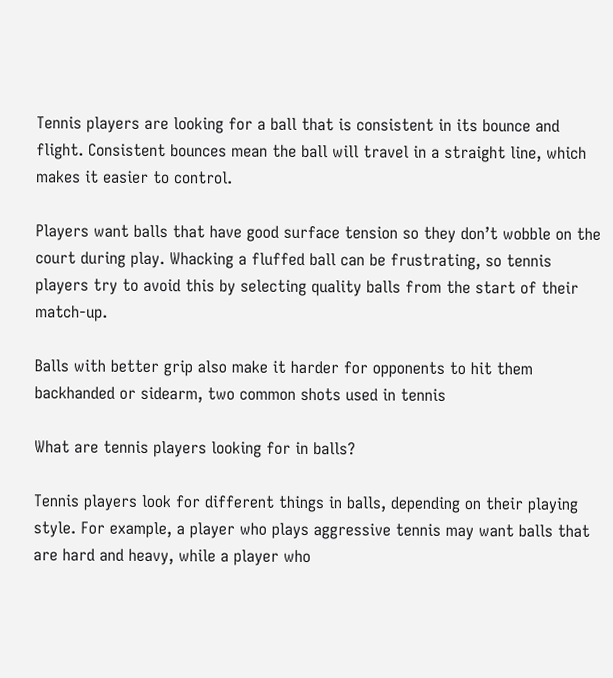Tennis players are looking for a ball that is consistent in its bounce and flight. Consistent bounces mean the ball will travel in a straight line, which makes it easier to control.

Players want balls that have good surface tension so they don’t wobble on the court during play. Whacking a fluffed ball can be frustrating, so tennis players try to avoid this by selecting quality balls from the start of their match-up.

Balls with better grip also make it harder for opponents to hit them backhanded or sidearm, two common shots used in tennis

What are tennis players looking for in balls?

Tennis players look for different things in balls, depending on their playing style. For example, a player who plays aggressive tennis may want balls that are hard and heavy, while a player who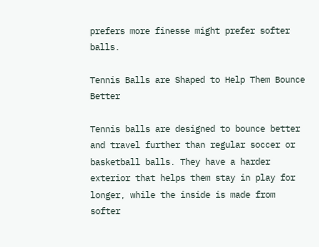prefers more finesse might prefer softer balls.

Tennis Balls are Shaped to Help Them Bounce Better

Tennis balls are designed to bounce better and travel further than regular soccer or basketball balls. They have a harder exterior that helps them stay in play for longer, while the inside is made from softer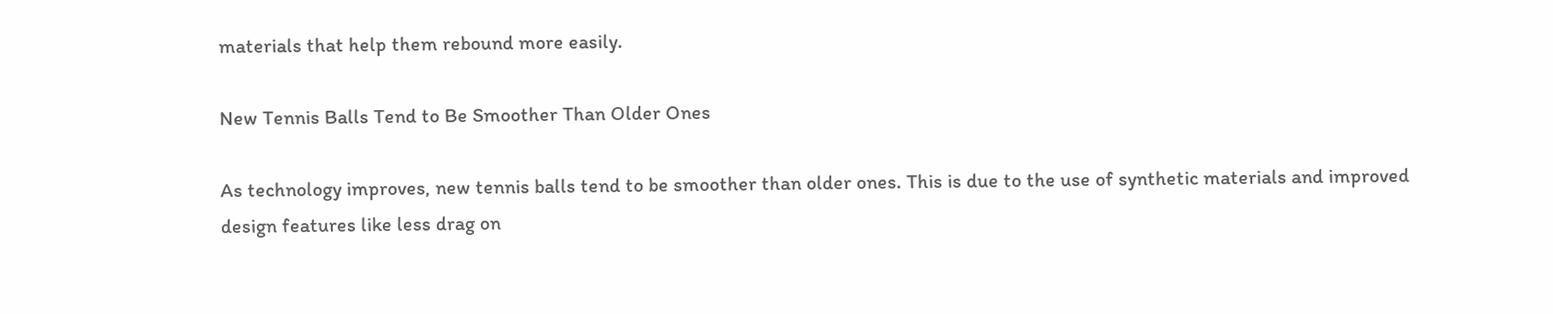materials that help them rebound more easily.

New Tennis Balls Tend to Be Smoother Than Older Ones

As technology improves, new tennis balls tend to be smoother than older ones. This is due to the use of synthetic materials and improved design features like less drag on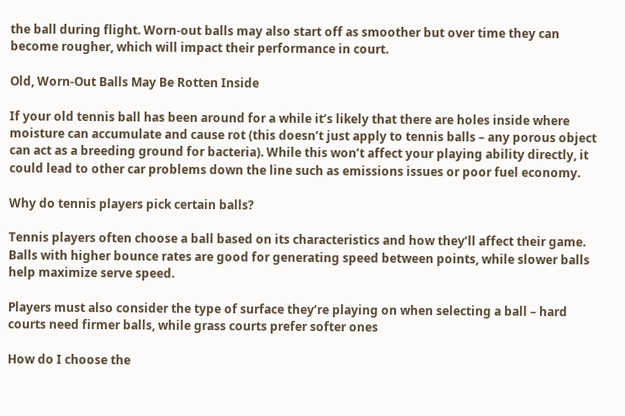the ball during flight. Worn-out balls may also start off as smoother but over time they can become rougher, which will impact their performance in court.

Old, Worn-Out Balls May Be Rotten Inside

If your old tennis ball has been around for a while it’s likely that there are holes inside where moisture can accumulate and cause rot (this doesn’t just apply to tennis balls – any porous object can act as a breeding ground for bacteria). While this won’t affect your playing ability directly, it could lead to other car problems down the line such as emissions issues or poor fuel economy.

Why do tennis players pick certain balls?

Tennis players often choose a ball based on its characteristics and how they’ll affect their game. Balls with higher bounce rates are good for generating speed between points, while slower balls help maximize serve speed.

Players must also consider the type of surface they’re playing on when selecting a ball – hard courts need firmer balls, while grass courts prefer softer ones

How do I choose the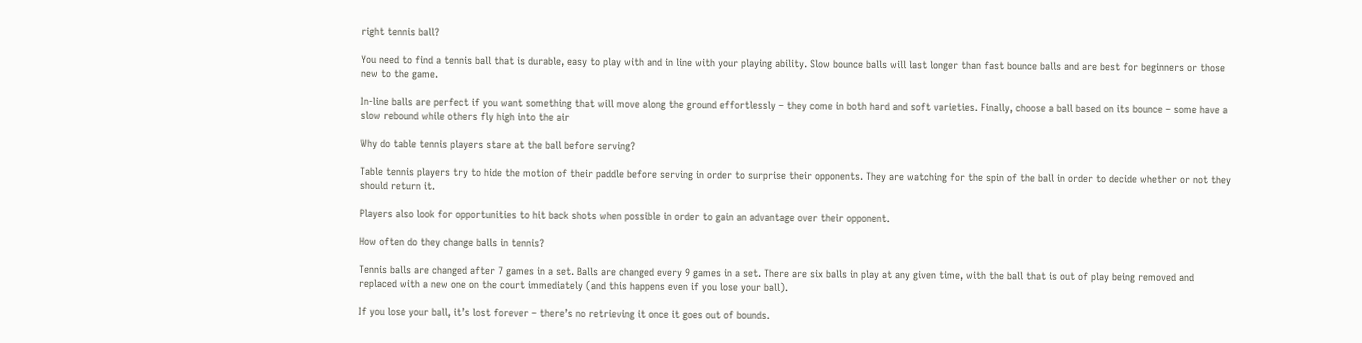right tennis ball?

You need to find a tennis ball that is durable, easy to play with and in line with your playing ability. Slow bounce balls will last longer than fast bounce balls and are best for beginners or those new to the game.

In-line balls are perfect if you want something that will move along the ground effortlessly – they come in both hard and soft varieties. Finally, choose a ball based on its bounce – some have a slow rebound while others fly high into the air

Why do table tennis players stare at the ball before serving?

Table tennis players try to hide the motion of their paddle before serving in order to surprise their opponents. They are watching for the spin of the ball in order to decide whether or not they should return it.

Players also look for opportunities to hit back shots when possible in order to gain an advantage over their opponent.

How often do they change balls in tennis?

Tennis balls are changed after 7 games in a set. Balls are changed every 9 games in a set. There are six balls in play at any given time, with the ball that is out of play being removed and replaced with a new one on the court immediately (and this happens even if you lose your ball).

If you lose your ball, it’s lost forever – there’s no retrieving it once it goes out of bounds.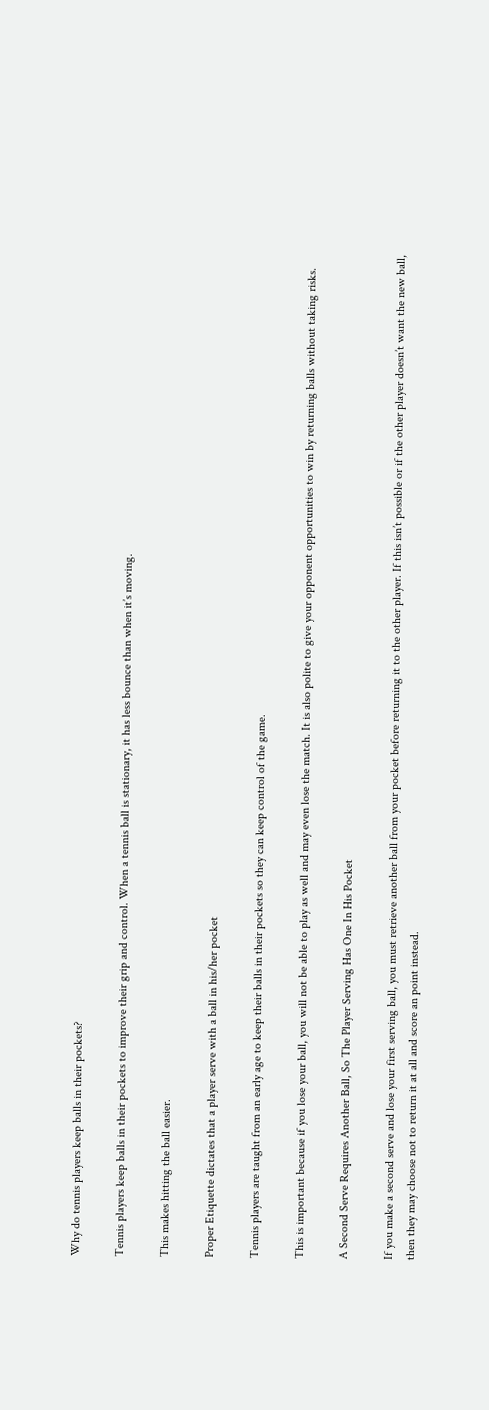Why do tennis players keep balls in their pockets?

Tennis players keep balls in their pockets to improve their grip and control. When a tennis ball is stationary, it has less bounce than when it’s moving.

This makes hitting the ball easier.

Proper Etiquette dictates that a player serve with a ball in his/her pocket

Tennis players are taught from an early age to keep their balls in their pockets so they can keep control of the game.

This is important because if you lose your ball, you will not be able to play as well and may even lose the match. It is also polite to give your opponent opportunities to win by returning balls without taking risks.

A Second Serve Requires Another Ball, So The Player Serving Has One In His Pocket

If you make a second serve and lose your first serving ball, you must retrieve another ball from your pocket before returning it to the other player. If this isn’t possible or if the other player doesn’t want the new ball, then they may choose not to return it at all and score an point instead.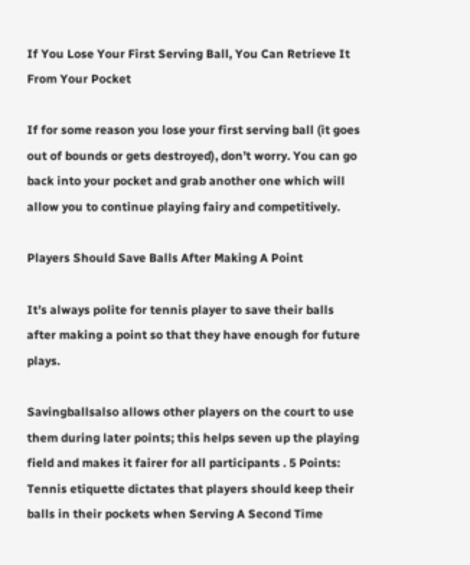If You Lose Your First Serving Ball, You Can Retrieve It From Your Pocket

If for some reason you lose your first serving ball (it goes out of bounds or gets destroyed), don’t worry. You can go back into your pocket and grab another one which will allow you to continue playing fairy and competitively.

Players Should Save Balls After Making A Point

It’s always polite for tennis player to save their balls after making a point so that they have enough for future plays.

Savingballsalso allows other players on the court to use them during later points; this helps seven up the playing field and makes it fairer for all participants . 5 Points: Tennis etiquette dictates that players should keep their balls in their pockets when Serving A Second Time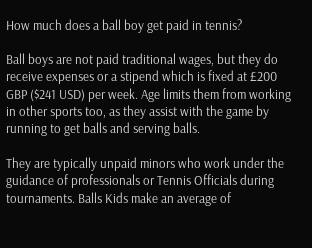How much does a ball boy get paid in tennis?

Ball boys are not paid traditional wages, but they do receive expenses or a stipend which is fixed at £200 GBP ($241 USD) per week. Age limits them from working in other sports too, as they assist with the game by running to get balls and serving balls.

They are typically unpaid minors who work under the guidance of professionals or Tennis Officials during tournaments. Balls Kids make an average of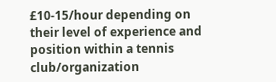£10-15/hour depending on their level of experience and position within a tennis club/organization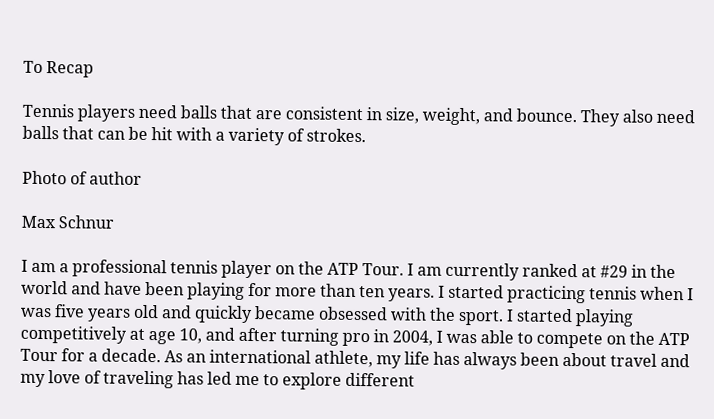To Recap

Tennis players need balls that are consistent in size, weight, and bounce. They also need balls that can be hit with a variety of strokes.

Photo of author

Max Schnur

I am a professional tennis player on the ATP Tour. I am currently ranked at #29 in the world and have been playing for more than ten years. I started practicing tennis when I was five years old and quickly became obsessed with the sport. I started playing competitively at age 10, and after turning pro in 2004, I was able to compete on the ATP Tour for a decade. As an international athlete, my life has always been about travel and my love of traveling has led me to explore different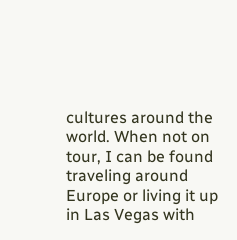cultures around the world. When not on tour, I can be found traveling around Europe or living it up in Las Vegas with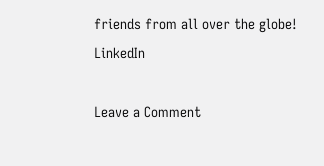friends from all over the globe! LinkedIn

Leave a Comment